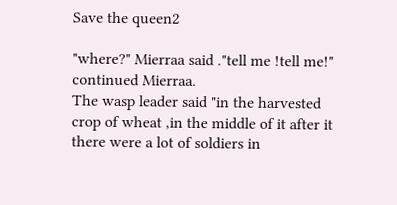Save the queen2

"where?" Mierraa said ."tell me !tell me!" continued Mierraa.
The wasp leader said "in the harvested crop of wheat ,in the middle of it after it there were a lot of soldiers in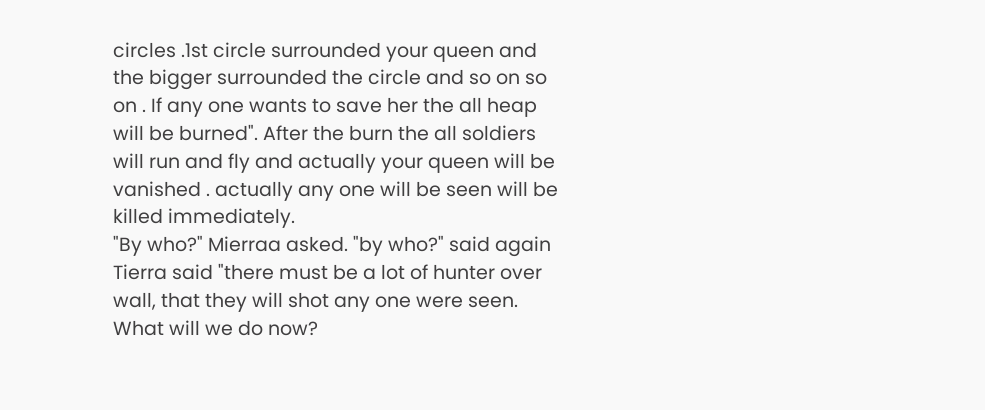circles .1st circle surrounded your queen and the bigger surrounded the circle and so on so on . If any one wants to save her the all heap will be burned". After the burn the all soldiers will run and fly and actually your queen will be vanished . actually any one will be seen will be killed immediately.
"By who?" Mierraa asked. "by who?" said again
Tierra said "there must be a lot of hunter over wall, that they will shot any one were seen.
What will we do now?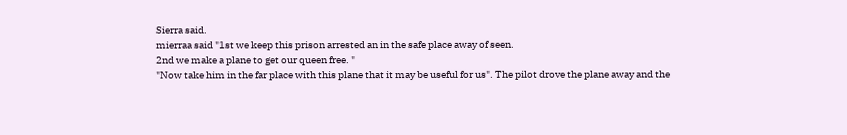Sierra said.
mierraa said "1st we keep this prison arrested an in the safe place away of seen.
2nd we make a plane to get our queen free. "
"Now take him in the far place with this plane that it may be useful for us". The pilot drove the plane away and the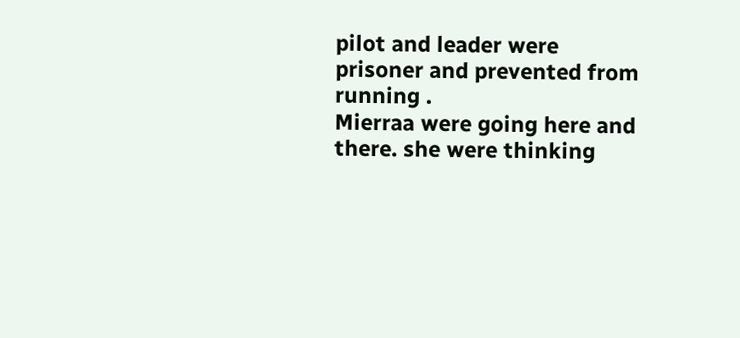pilot and leader were prisoner and prevented from running .
Mierraa were going here and there. she were thinking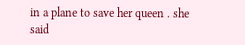in a plane to save her queen . she said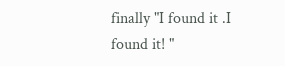finally "I found it .I found it! "